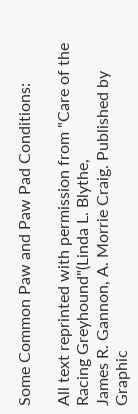Some Common Paw and Paw Pad Conditions:

All text reprinted with permission from "Care of the Racing Greyhound"(Linda L. Blythe,
James R. Gannon, A. Morrie Craig. Published by Graphic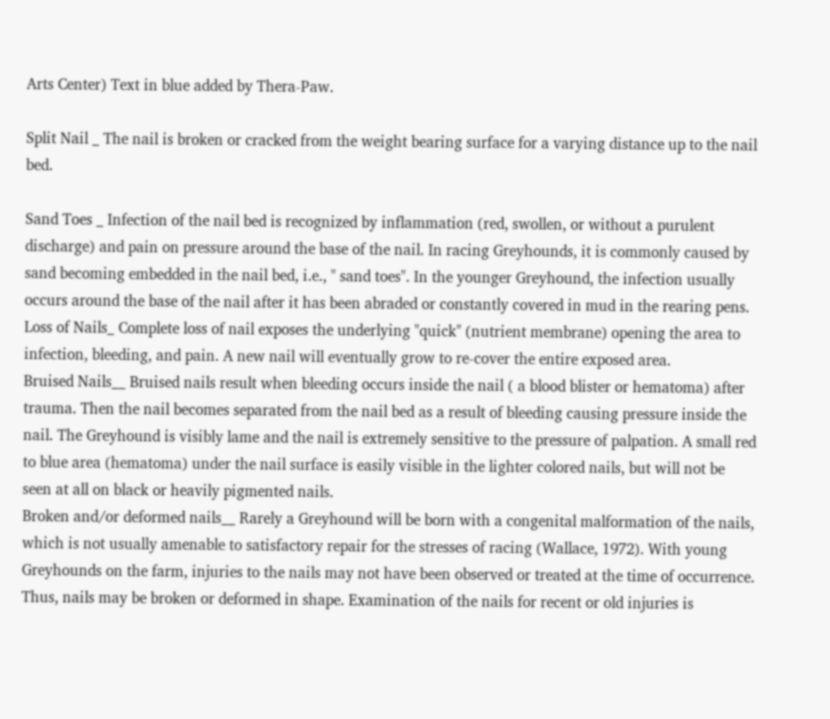Arts Center) Text in blue added by Thera-Paw.

Split Nail _ The nail is broken or cracked from the weight bearing surface for a varying distance up to the nail bed.

Sand Toes _ Infection of the nail bed is recognized by inflammation (red, swollen, or without a purulent discharge) and pain on pressure around the base of the nail. In racing Greyhounds, it is commonly caused by sand becoming embedded in the nail bed, i.e., " sand toes". In the younger Greyhound, the infection usually occurs around the base of the nail after it has been abraded or constantly covered in mud in the rearing pens.
Loss of Nails_ Complete loss of nail exposes the underlying "quick" (nutrient membrane) opening the area to infection, bleeding, and pain. A new nail will eventually grow to re-cover the entire exposed area.
Bruised Nails__ Bruised nails result when bleeding occurs inside the nail ( a blood blister or hematoma) after trauma. Then the nail becomes separated from the nail bed as a result of bleeding causing pressure inside the nail. The Greyhound is visibly lame and the nail is extremely sensitive to the pressure of palpation. A small red to blue area (hematoma) under the nail surface is easily visible in the lighter colored nails, but will not be seen at all on black or heavily pigmented nails.
Broken and/or deformed nails__ Rarely a Greyhound will be born with a congenital malformation of the nails, which is not usually amenable to satisfactory repair for the stresses of racing (Wallace, 1972). With young Greyhounds on the farm, injuries to the nails may not have been observed or treated at the time of occurrence. Thus, nails may be broken or deformed in shape. Examination of the nails for recent or old injuries is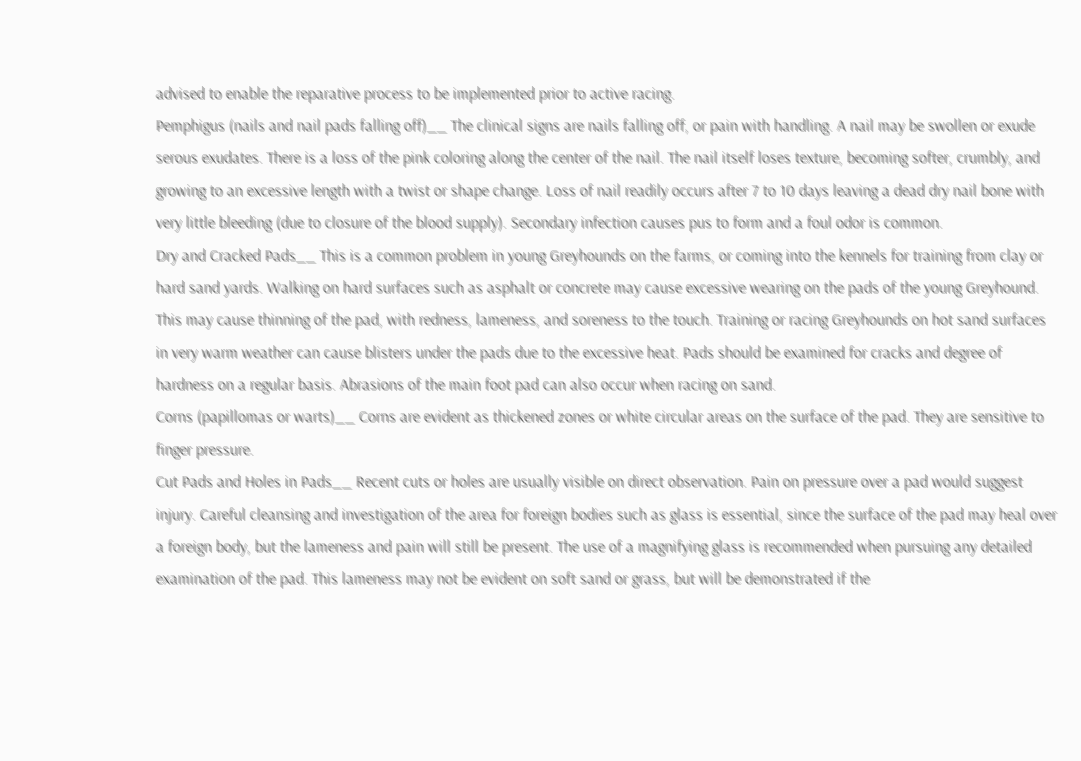advised to enable the reparative process to be implemented prior to active racing.
Pemphigus (nails and nail pads falling off)__ The clinical signs are nails falling off, or pain with handling. A nail may be swollen or exude serous exudates. There is a loss of the pink coloring along the center of the nail. The nail itself loses texture, becoming softer, crumbly, and growing to an excessive length with a twist or shape change. Loss of nail readily occurs after 7 to 10 days leaving a dead dry nail bone with very little bleeding (due to closure of the blood supply). Secondary infection causes pus to form and a foul odor is common.
Dry and Cracked Pads__ This is a common problem in young Greyhounds on the farms, or coming into the kennels for training from clay or hard sand yards. Walking on hard surfaces such as asphalt or concrete may cause excessive wearing on the pads of the young Greyhound. This may cause thinning of the pad, with redness, lameness, and soreness to the touch. Training or racing Greyhounds on hot sand surfaces in very warm weather can cause blisters under the pads due to the excessive heat. Pads should be examined for cracks and degree of hardness on a regular basis. Abrasions of the main foot pad can also occur when racing on sand.
Corns (papillomas or warts)__ Corns are evident as thickened zones or white circular areas on the surface of the pad. They are sensitive to finger pressure.
Cut Pads and Holes in Pads__ Recent cuts or holes are usually visible on direct observation. Pain on pressure over a pad would suggest injury. Careful cleansing and investigation of the area for foreign bodies such as glass is essential, since the surface of the pad may heal over a foreign body, but the lameness and pain will still be present. The use of a magnifying glass is recommended when pursuing any detailed examination of the pad. This lameness may not be evident on soft sand or grass, but will be demonstrated if the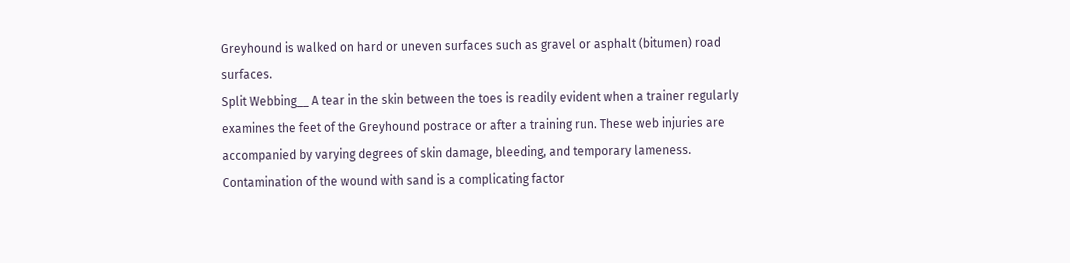Greyhound is walked on hard or uneven surfaces such as gravel or asphalt (bitumen) road surfaces.
Split Webbing__ A tear in the skin between the toes is readily evident when a trainer regularly examines the feet of the Greyhound postrace or after a training run. These web injuries are accompanied by varying degrees of skin damage, bleeding, and temporary lameness. Contamination of the wound with sand is a complicating factor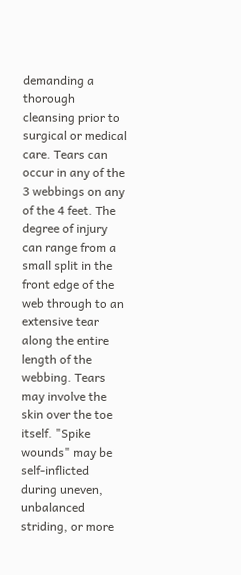demanding a thorough cleansing prior to surgical or medical care. Tears can occur in any of the 3 webbings on any of the 4 feet. The degree of injury can range from a small split in the front edge of the web through to an extensive tear along the entire length of the webbing. Tears may involve the skin over the toe itself. "Spike wounds" may be self-inflicted during uneven, unbalanced striding, or more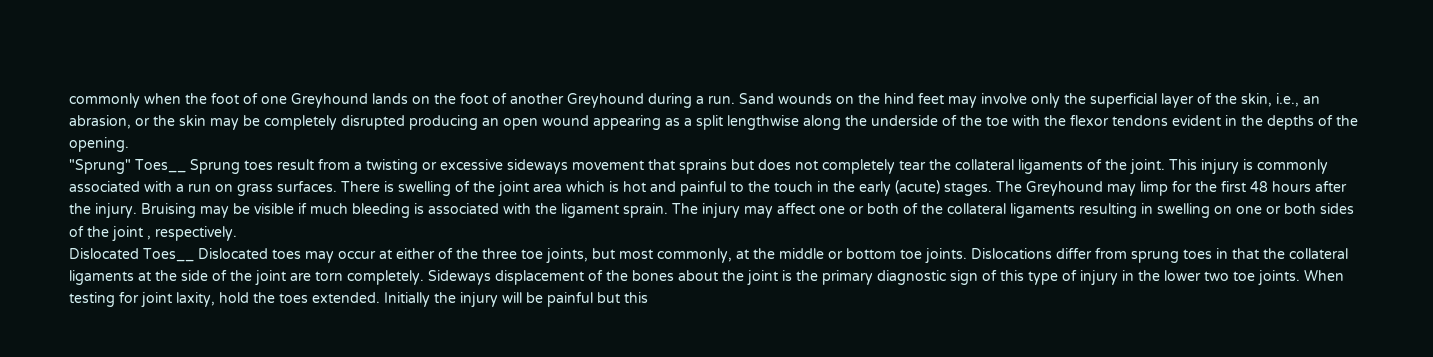commonly when the foot of one Greyhound lands on the foot of another Greyhound during a run. Sand wounds on the hind feet may involve only the superficial layer of the skin, i.e., an abrasion, or the skin may be completely disrupted producing an open wound appearing as a split lengthwise along the underside of the toe with the flexor tendons evident in the depths of the opening.
"Sprung" Toes__ Sprung toes result from a twisting or excessive sideways movement that sprains but does not completely tear the collateral ligaments of the joint. This injury is commonly associated with a run on grass surfaces. There is swelling of the joint area which is hot and painful to the touch in the early (acute) stages. The Greyhound may limp for the first 48 hours after the injury. Bruising may be visible if much bleeding is associated with the ligament sprain. The injury may affect one or both of the collateral ligaments resulting in swelling on one or both sides of the joint , respectively.
Dislocated Toes__ Dislocated toes may occur at either of the three toe joints, but most commonly, at the middle or bottom toe joints. Dislocations differ from sprung toes in that the collateral ligaments at the side of the joint are torn completely. Sideways displacement of the bones about the joint is the primary diagnostic sign of this type of injury in the lower two toe joints. When testing for joint laxity, hold the toes extended. Initially the injury will be painful but this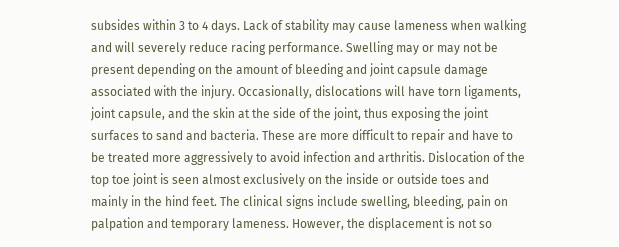subsides within 3 to 4 days. Lack of stability may cause lameness when walking and will severely reduce racing performance. Swelling may or may not be present depending on the amount of bleeding and joint capsule damage associated with the injury. Occasionally, dislocations will have torn ligaments, joint capsule, and the skin at the side of the joint, thus exposing the joint surfaces to sand and bacteria. These are more difficult to repair and have to be treated more aggressively to avoid infection and arthritis. Dislocation of the top toe joint is seen almost exclusively on the inside or outside toes and mainly in the hind feet. The clinical signs include swelling, bleeding, pain on palpation and temporary lameness. However, the displacement is not so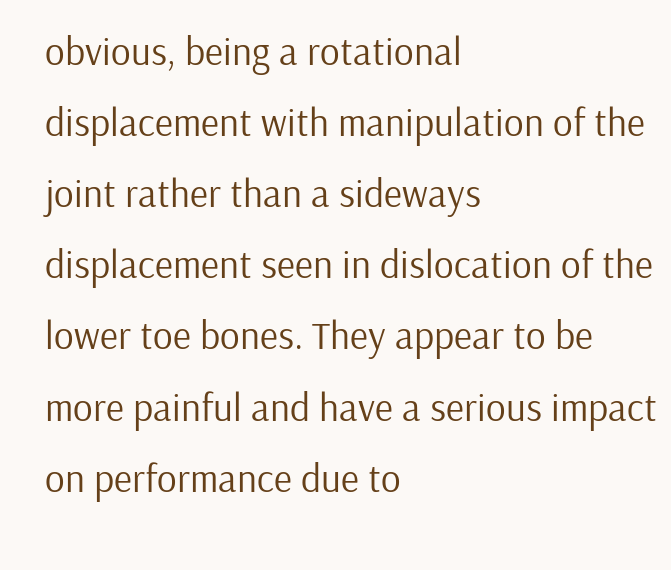obvious, being a rotational displacement with manipulation of the joint rather than a sideways displacement seen in dislocation of the lower toe bones. They appear to be more painful and have a serious impact on performance due to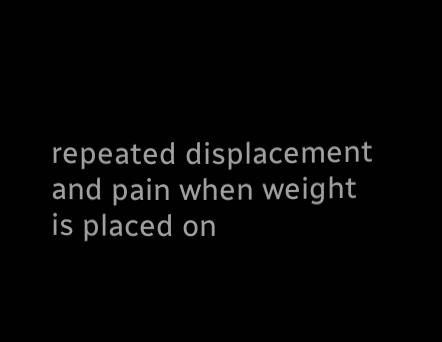repeated displacement and pain when weight is placed on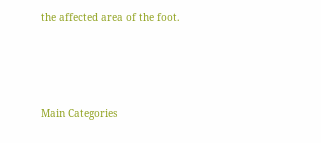the affected area of the foot.





Main Categories